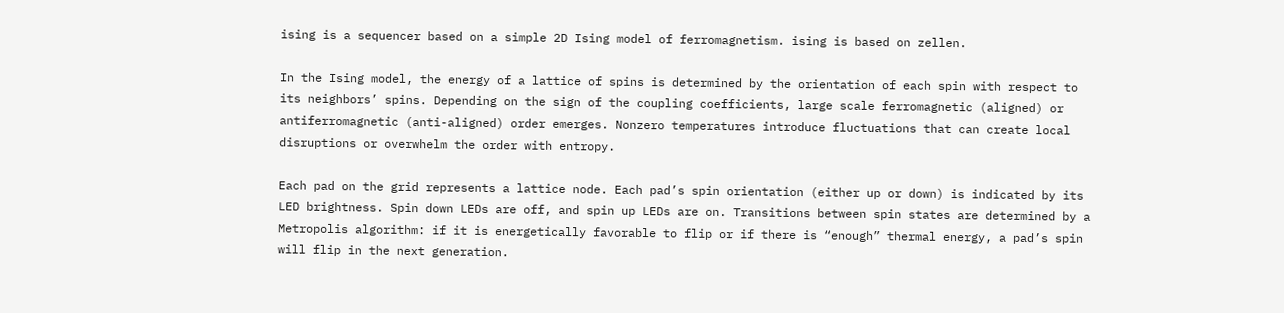ising is a sequencer based on a simple 2D Ising model of ferromagnetism. ising is based on zellen.

In the Ising model, the energy of a lattice of spins is determined by the orientation of each spin with respect to its neighbors’ spins. Depending on the sign of the coupling coefficients, large scale ferromagnetic (aligned) or antiferromagnetic (anti-aligned) order emerges. Nonzero temperatures introduce fluctuations that can create local disruptions or overwhelm the order with entropy.

Each pad on the grid represents a lattice node. Each pad’s spin orientation (either up or down) is indicated by its LED brightness. Spin down LEDs are off, and spin up LEDs are on. Transitions between spin states are determined by a Metropolis algorithm: if it is energetically favorable to flip or if there is “enough” thermal energy, a pad’s spin will flip in the next generation.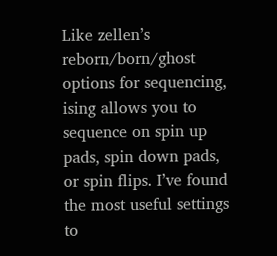Like zellen’s reborn/born/ghost options for sequencing, ising allows you to sequence on spin up pads, spin down pads, or spin flips. I’ve found the most useful settings to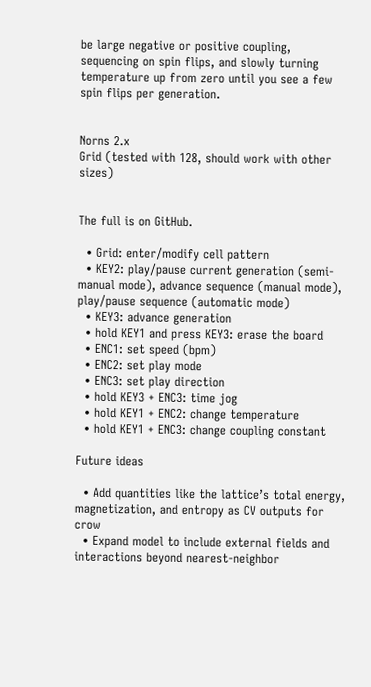be large negative or positive coupling, sequencing on spin flips, and slowly turning temperature up from zero until you see a few spin flips per generation.


Norns 2.x
Grid (tested with 128, should work with other sizes)


The full is on GitHub.

  • Grid: enter/modify cell pattern
  • KEY2: play/pause current generation (semi-manual mode), advance sequence (manual mode), play/pause sequence (automatic mode)
  • KEY3: advance generation
  • hold KEY1 and press KEY3: erase the board
  • ENC1: set speed (bpm)
  • ENC2: set play mode
  • ENC3: set play direction
  • hold KEY3 + ENC3: time jog
  • hold KEY1 + ENC2: change temperature
  • hold KEY1 + ENC3: change coupling constant

Future ideas

  • Add quantities like the lattice’s total energy, magnetization, and entropy as CV outputs for crow
  • Expand model to include external fields and interactions beyond nearest-neighbor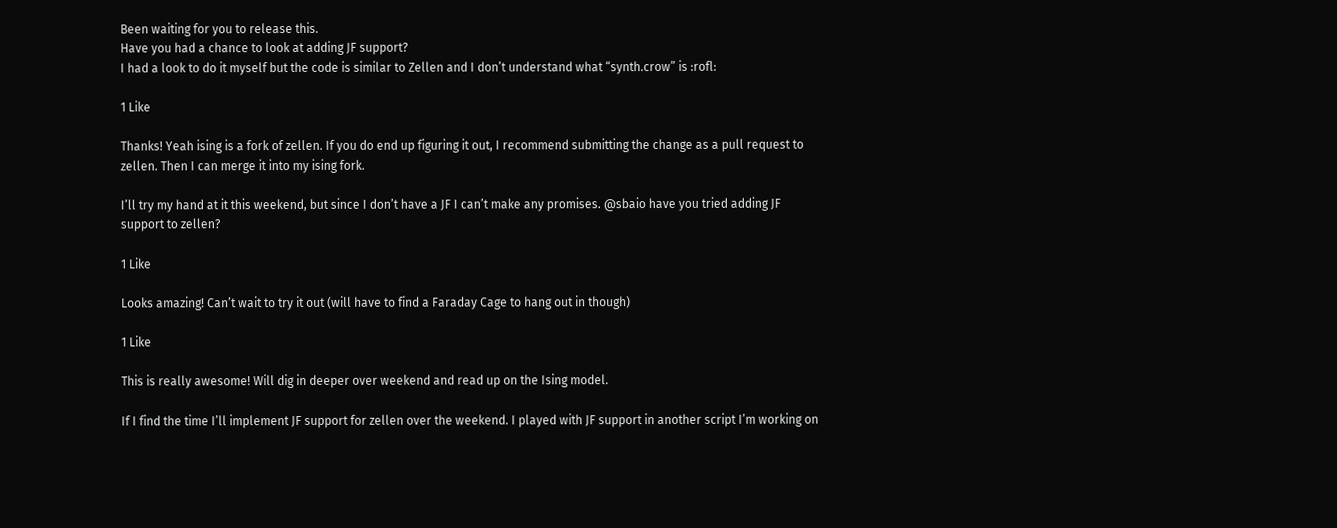Been waiting for you to release this.
Have you had a chance to look at adding JF support?
I had a look to do it myself but the code is similar to Zellen and I don’t understand what “synth.crow” is :rofl:

1 Like

Thanks! Yeah ising is a fork of zellen. If you do end up figuring it out, I recommend submitting the change as a pull request to zellen. Then I can merge it into my ising fork.

I’ll try my hand at it this weekend, but since I don’t have a JF I can’t make any promises. @sbaio have you tried adding JF support to zellen?

1 Like

Looks amazing! Can’t wait to try it out (will have to find a Faraday Cage to hang out in though)

1 Like

This is really awesome! Will dig in deeper over weekend and read up on the Ising model.

If I find the time I’ll implement JF support for zellen over the weekend. I played with JF support in another script I’m working on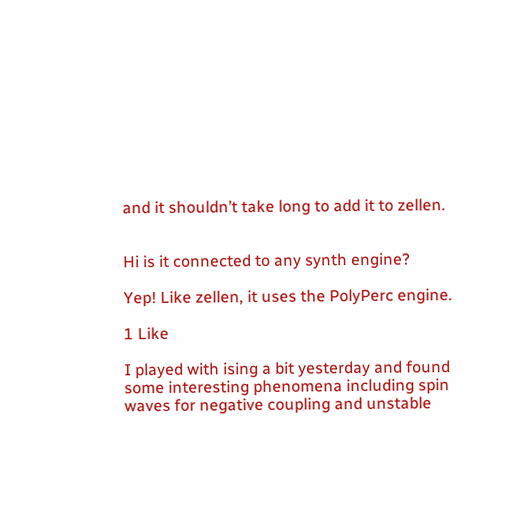and it shouldn’t take long to add it to zellen.


Hi is it connected to any synth engine?

Yep! Like zellen, it uses the PolyPerc engine.

1 Like

I played with ising a bit yesterday and found some interesting phenomena including spin waves for negative coupling and unstable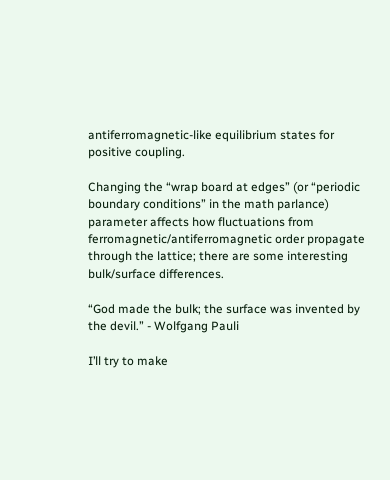antiferromagnetic-like equilibrium states for positive coupling.

Changing the “wrap board at edges” (or “periodic boundary conditions” in the math parlance) parameter affects how fluctuations from ferromagnetic/antiferromagnetic order propagate through the lattice; there are some interesting bulk/surface differences.

“God made the bulk; the surface was invented by the devil.” - Wolfgang Pauli

I’ll try to make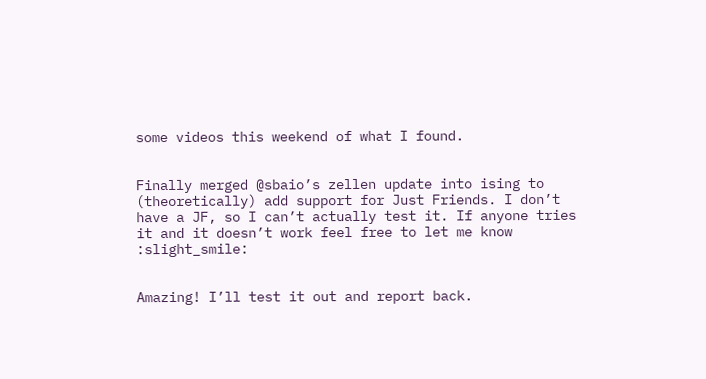some videos this weekend of what I found.


Finally merged @sbaio’s zellen update into ising to (theoretically) add support for Just Friends. I don’t have a JF, so I can’t actually test it. If anyone tries it and it doesn’t work feel free to let me know :slight_smile:


Amazing! I’ll test it out and report back.